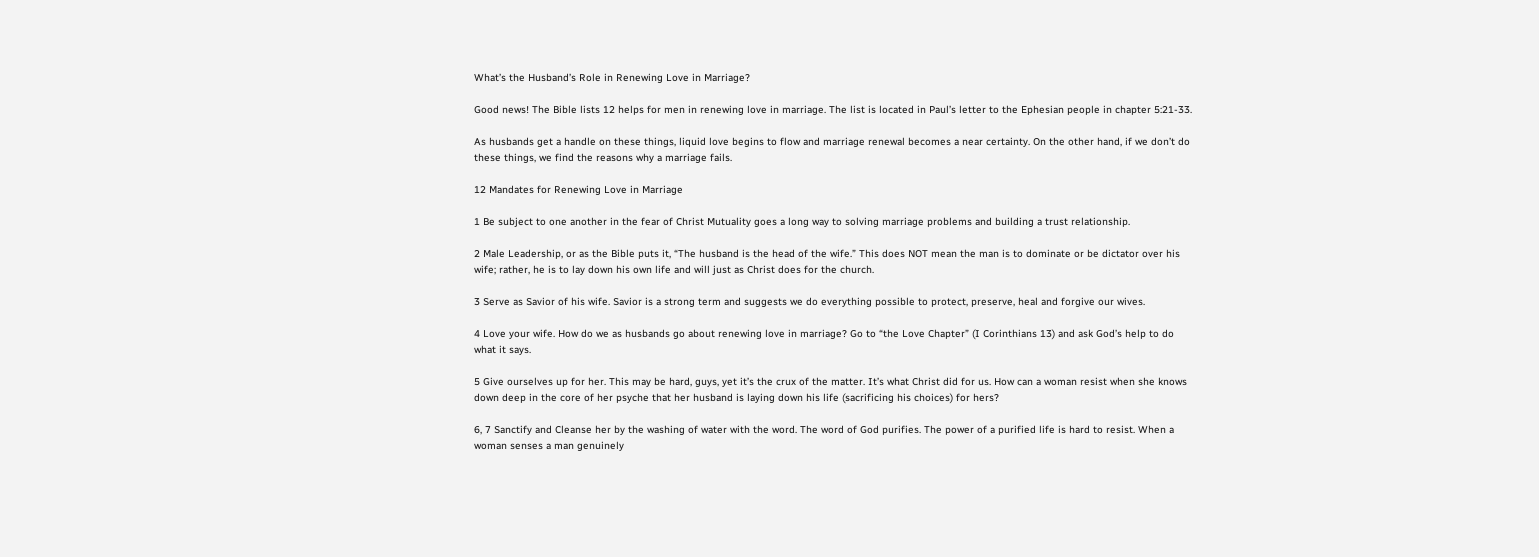What’s the Husband’s Role in Renewing Love in Marriage?

Good news! The Bible lists 12 helps for men in renewing love in marriage. The list is located in Paul’s letter to the Ephesian people in chapter 5:21-33.

As husbands get a handle on these things, liquid love begins to flow and marriage renewal becomes a near certainty. On the other hand, if we don’t do these things, we find the reasons why a marriage fails.

12 Mandates for Renewing Love in Marriage

1 Be subject to one another in the fear of Christ Mutuality goes a long way to solving marriage problems and building a trust relationship.

2 Male Leadership, or as the Bible puts it, “The husband is the head of the wife.” This does NOT mean the man is to dominate or be dictator over his wife; rather, he is to lay down his own life and will just as Christ does for the church.

3 Serve as Savior of his wife. Savior is a strong term and suggests we do everything possible to protect, preserve, heal and forgive our wives.

4 Love your wife. How do we as husbands go about renewing love in marriage? Go to “the Love Chapter” (I Corinthians 13) and ask God’s help to do what it says.

5 Give ourselves up for her. This may be hard, guys, yet it’s the crux of the matter. It’s what Christ did for us. How can a woman resist when she knows down deep in the core of her psyche that her husband is laying down his life (sacrificing his choices) for hers?

6, 7 Sanctify and Cleanse her by the washing of water with the word. The word of God purifies. The power of a purified life is hard to resist. When a woman senses a man genuinely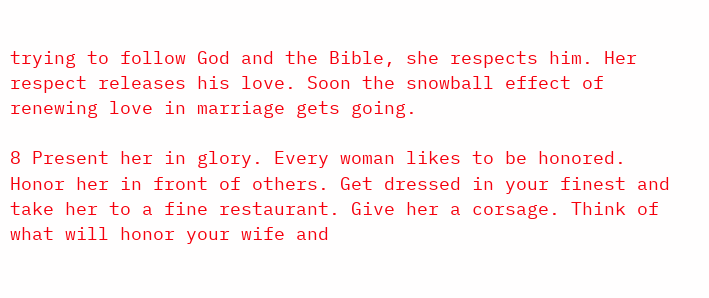trying to follow God and the Bible, she respects him. Her respect releases his love. Soon the snowball effect of renewing love in marriage gets going.

8 Present her in glory. Every woman likes to be honored. Honor her in front of others. Get dressed in your finest and take her to a fine restaurant. Give her a corsage. Think of what will honor your wife and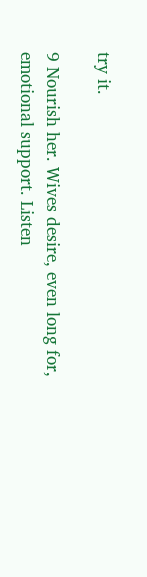try it.

9 Nourish her. Wives desire, even long for, emotional support. Listen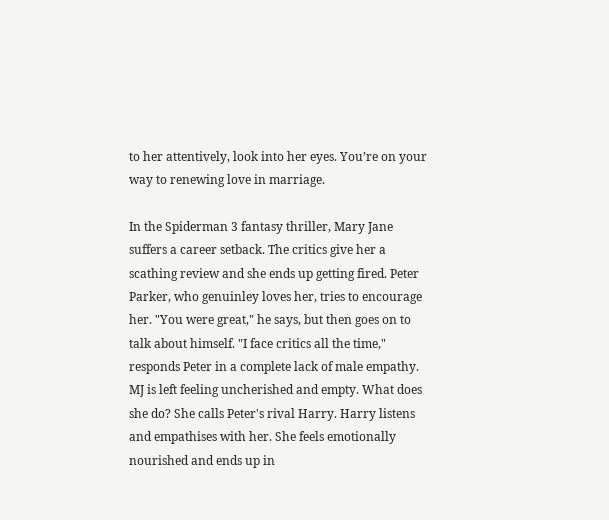to her attentively, look into her eyes. You’re on your way to renewing love in marriage.

In the Spiderman 3 fantasy thriller, Mary Jane suffers a career setback. The critics give her a scathing review and she ends up getting fired. Peter Parker, who genuinley loves her, tries to encourage her. "You were great," he says, but then goes on to talk about himself. "I face critics all the time," responds Peter in a complete lack of male empathy. MJ is left feeling uncherished and empty. What does she do? She calls Peter's rival Harry. Harry listens and empathises with her. She feels emotionally nourished and ends up in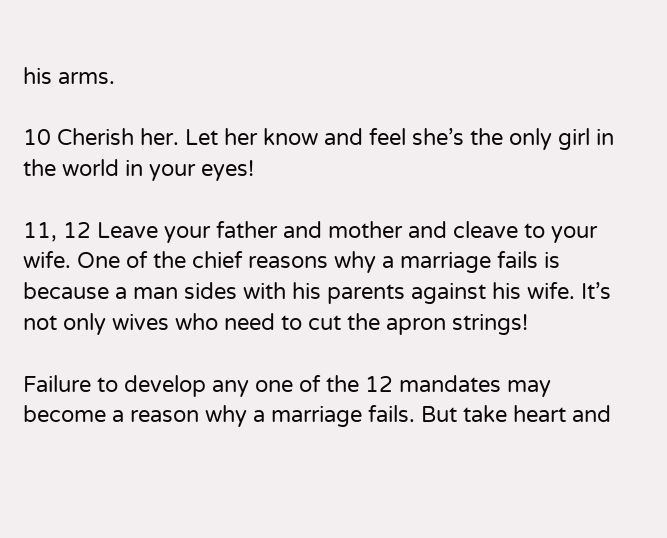his arms.

10 Cherish her. Let her know and feel she’s the only girl in the world in your eyes!

11, 12 Leave your father and mother and cleave to your wife. One of the chief reasons why a marriage fails is because a man sides with his parents against his wife. It’s not only wives who need to cut the apron strings!

Failure to develop any one of the 12 mandates may become a reason why a marriage fails. But take heart and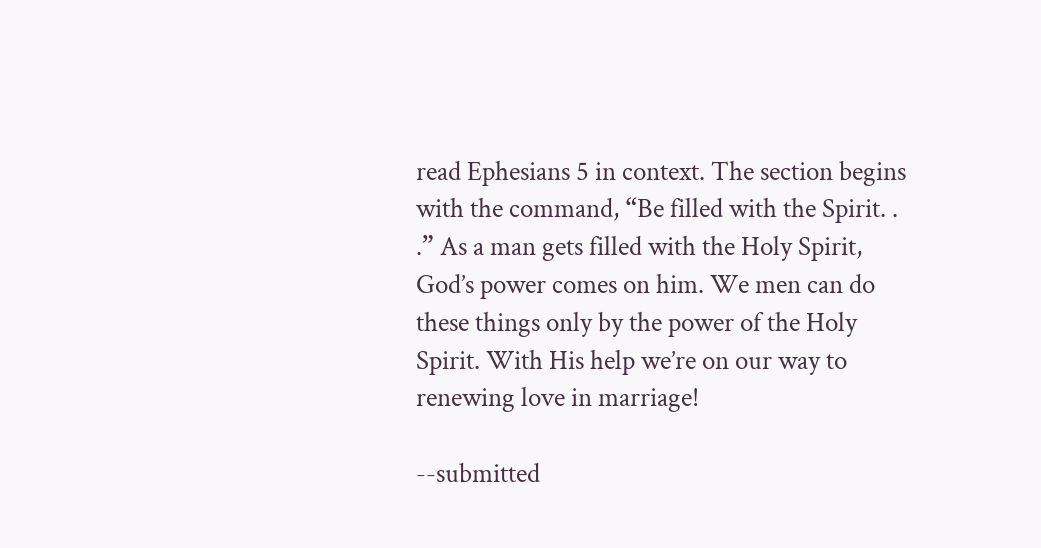read Ephesians 5 in context. The section begins with the command, “Be filled with the Spirit. . .” As a man gets filled with the Holy Spirit, God’s power comes on him. We men can do these things only by the power of the Holy Spirit. With His help we’re on our way to renewing love in marriage!

--submitted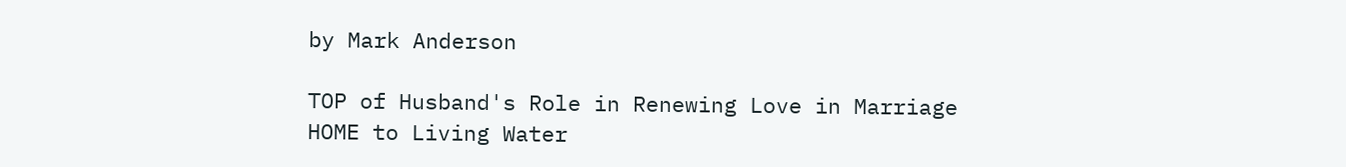by Mark Anderson

TOP of Husband's Role in Renewing Love in Marriage
HOME to Living Water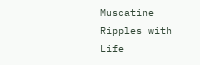Muscatine Ripples with Life